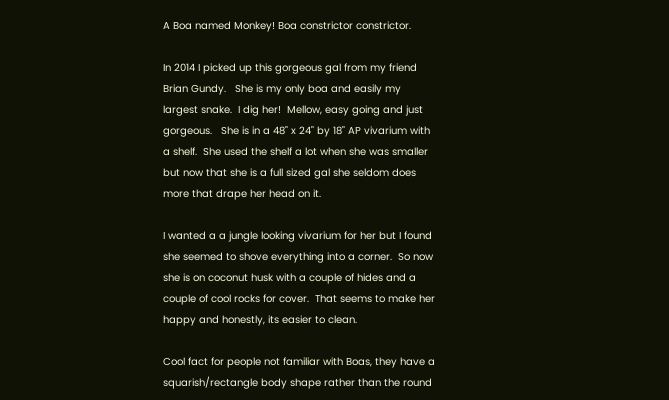A Boa named Monkey! Boa constrictor constrictor.

In 2014 I picked up this gorgeous gal from my friend Brian Gundy.   She is my only boa and easily my largest snake.  I dig her!  Mellow, easy going and just gorgeous.   She is in a 48" x 24" by 18" AP vivarium with a shelf.  She used the shelf a lot when she was smaller but now that she is a full sized gal she seldom does more that drape her head on it.

I wanted a a jungle looking vivarium for her but I found she seemed to shove everything into a corner.  So now she is on coconut husk with a couple of hides and a couple of cool rocks for cover.  That seems to make her happy and honestly, its easier to clean.

Cool fact for people not familiar with Boas, they have a squarish/rectangle body shape rather than the round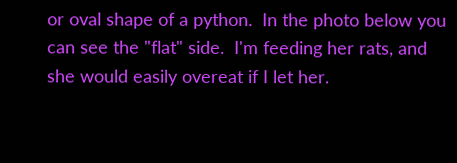or oval shape of a python.  In the photo below you can see the "flat" side.  I'm feeding her rats, and she would easily overeat if I let her.